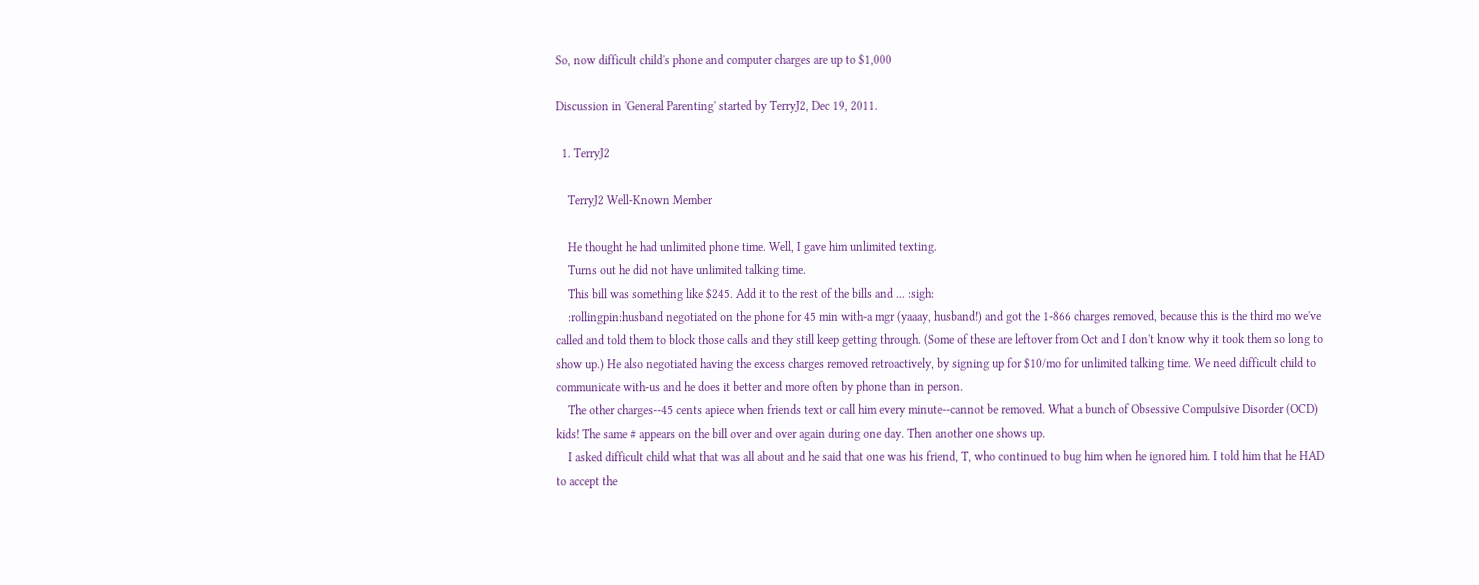So, now difficult child's phone and computer charges are up to $1,000

Discussion in 'General Parenting' started by TerryJ2, Dec 19, 2011.

  1. TerryJ2

    TerryJ2 Well-Known Member

    He thought he had unlimited phone time. Well, I gave him unlimited texting.
    Turns out he did not have unlimited talking time.
    This bill was something like $245. Add it to the rest of the bills and ... :sigh:
    :rollingpin:husband negotiated on the phone for 45 min with-a mgr (yaaay, husband!) and got the 1-866 charges removed, because this is the third mo we've called and told them to block those calls and they still keep getting through. (Some of these are leftover from Oct and I don't know why it took them so long to show up.) He also negotiated having the excess charges removed retroactively, by signing up for $10/mo for unlimited talking time. We need difficult child to communicate with-us and he does it better and more often by phone than in person.
    The other charges--45 cents apiece when friends text or call him every minute--cannot be removed. What a bunch of Obsessive Compulsive Disorder (OCD) kids! The same # appears on the bill over and over again during one day. Then another one shows up.
    I asked difficult child what that was all about and he said that one was his friend, T, who continued to bug him when he ignored him. I told him that he HAD to accept the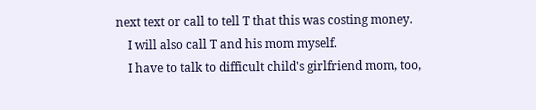next text or call to tell T that this was costing money.
    I will also call T and his mom myself.
    I have to talk to difficult child's girlfriend mom, too,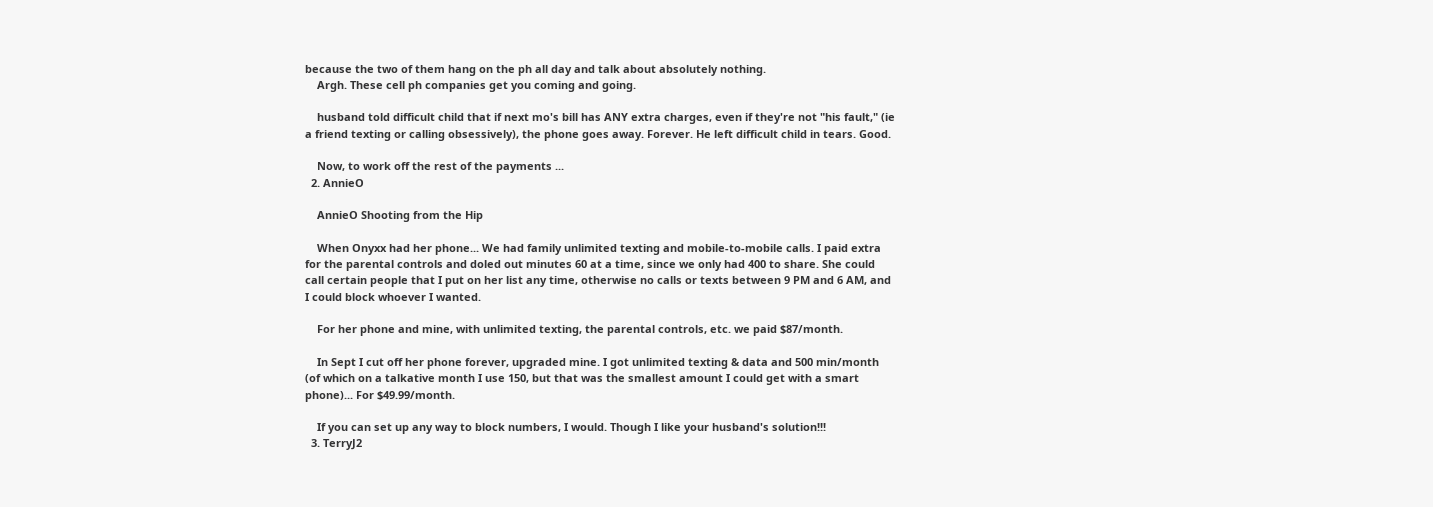because the two of them hang on the ph all day and talk about absolutely nothing.
    Argh. These cell ph companies get you coming and going.

    husband told difficult child that if next mo's bill has ANY extra charges, even if they're not "his fault," (ie a friend texting or calling obsessively), the phone goes away. Forever. He left difficult child in tears. Good.

    Now, to work off the rest of the payments ...
  2. AnnieO

    AnnieO Shooting from the Hip

    When Onyxx had her phone... We had family unlimited texting and mobile-to-mobile calls. I paid extra for the parental controls and doled out minutes 60 at a time, since we only had 400 to share. She could call certain people that I put on her list any time, otherwise no calls or texts between 9 PM and 6 AM, and I could block whoever I wanted.

    For her phone and mine, with unlimited texting, the parental controls, etc. we paid $87/month.

    In Sept I cut off her phone forever, upgraded mine. I got unlimited texting & data and 500 min/month (of which on a talkative month I use 150, but that was the smallest amount I could get with a smart phone)... For $49.99/month.

    If you can set up any way to block numbers, I would. Though I like your husband's solution!!!
  3. TerryJ2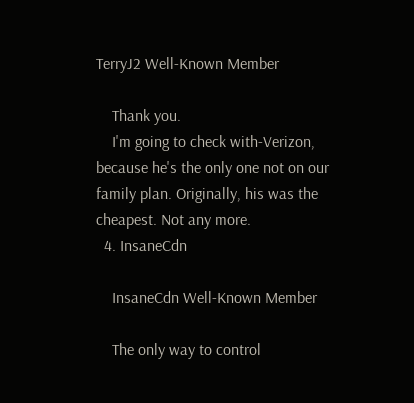TerryJ2 Well-Known Member

    Thank you.
    I'm going to check with-Verizon, because he's the only one not on our family plan. Originally, his was the cheapest. Not any more.
  4. InsaneCdn

    InsaneCdn Well-Known Member

    The only way to control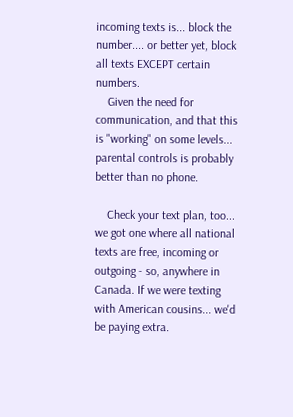incoming texts is... block the number.... or better yet, block all texts EXCEPT certain numbers.
    Given the need for communication, and that this is "working" on some levels... parental controls is probably better than no phone.

    Check your text plan, too... we got one where all national texts are free, incoming or outgoing - so, anywhere in Canada. If we were texting with American cousins... we'd be paying extra.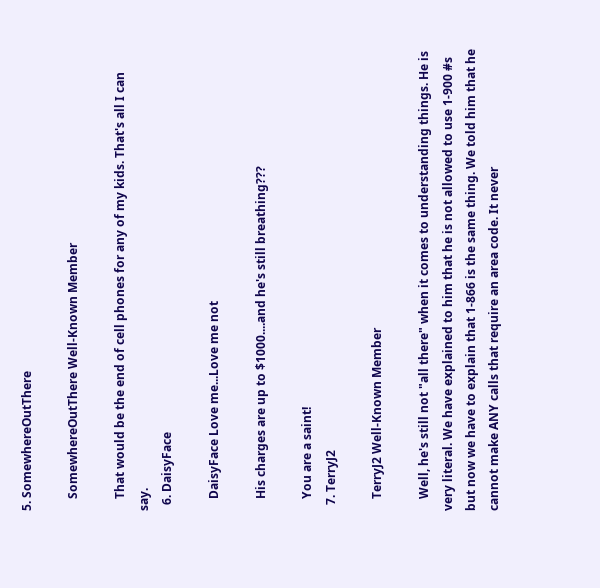5. SomewhereOutThere

    SomewhereOutThere Well-Known Member

    That would be the end of cell phones for any of my kids. That's all I can say.
  6. DaisyFace

    DaisyFace Love me...Love me not

    His charges are up to $1000....and he's still breathing???

    You are a saint!
  7. TerryJ2

    TerryJ2 Well-Known Member

    Well, he's still not "all there" when it comes to understanding things. He is very literal. We have explained to him that he is not allowed to use 1-900 #s but now we have to explain that 1-866 is the same thing. We told him that he cannot make ANY calls that require an area code. It never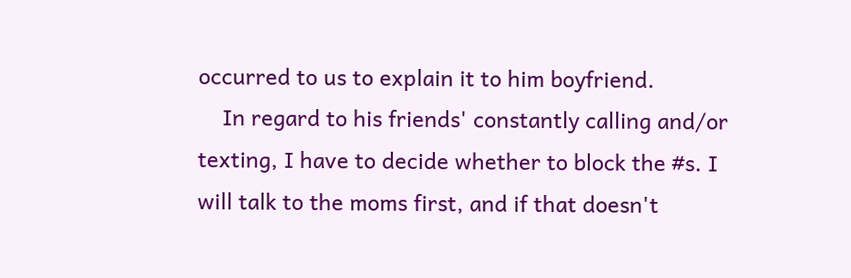occurred to us to explain it to him boyfriend.
    In regard to his friends' constantly calling and/or texting, I have to decide whether to block the #s. I will talk to the moms first, and if that doesn't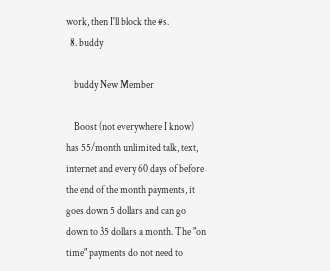work, then I'll block the #s.
  8. buddy

    buddy New Member

    Boost (not everywhere I know) has 55/month unlimited talk, text, internet and every 60 days of before the end of the month payments, it goes down 5 dollars and can go down to 35 dollars a month. The "on time" payments do not need to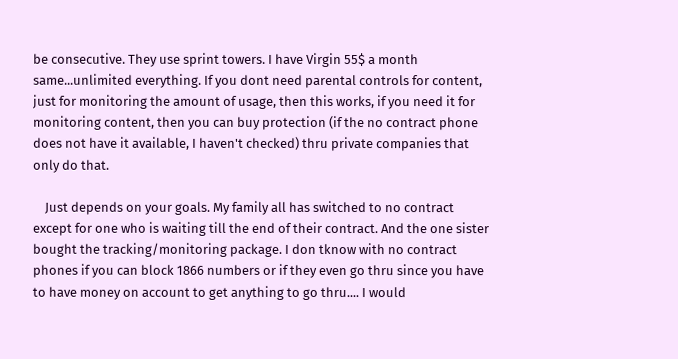be consecutive. They use sprint towers. I have Virgin 55$ a month same...unlimited everything. If you dont need parental controls for content, just for monitoring the amount of usage, then this works, if you need it for monitoring content, then you can buy protection (if the no contract phone does not have it available, I haven't checked) thru private companies that only do that.

    Just depends on your goals. My family all has switched to no contract except for one who is waiting till the end of their contract. And the one sister bought the tracking/monitoring package. I don tknow with no contract phones if you can block 1866 numbers or if they even go thru since you have to have money on account to get anything to go thru.... I would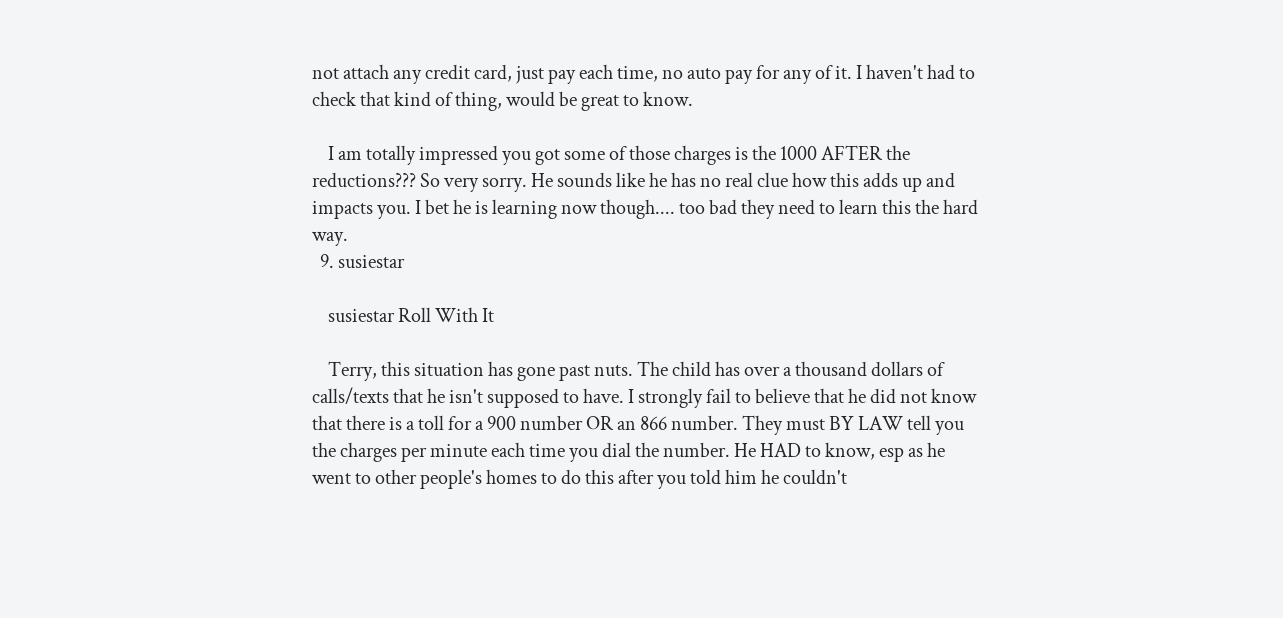not attach any credit card, just pay each time, no auto pay for any of it. I haven't had to check that kind of thing, would be great to know.

    I am totally impressed you got some of those charges is the 1000 AFTER the reductions??? So very sorry. He sounds like he has no real clue how this adds up and impacts you. I bet he is learning now though.... too bad they need to learn this the hard way.
  9. susiestar

    susiestar Roll With It

    Terry, this situation has gone past nuts. The child has over a thousand dollars of calls/texts that he isn't supposed to have. I strongly fail to believe that he did not know that there is a toll for a 900 number OR an 866 number. They must BY LAW tell you the charges per minute each time you dial the number. He HAD to know, esp as he went to other people's homes to do this after you told him he couldn't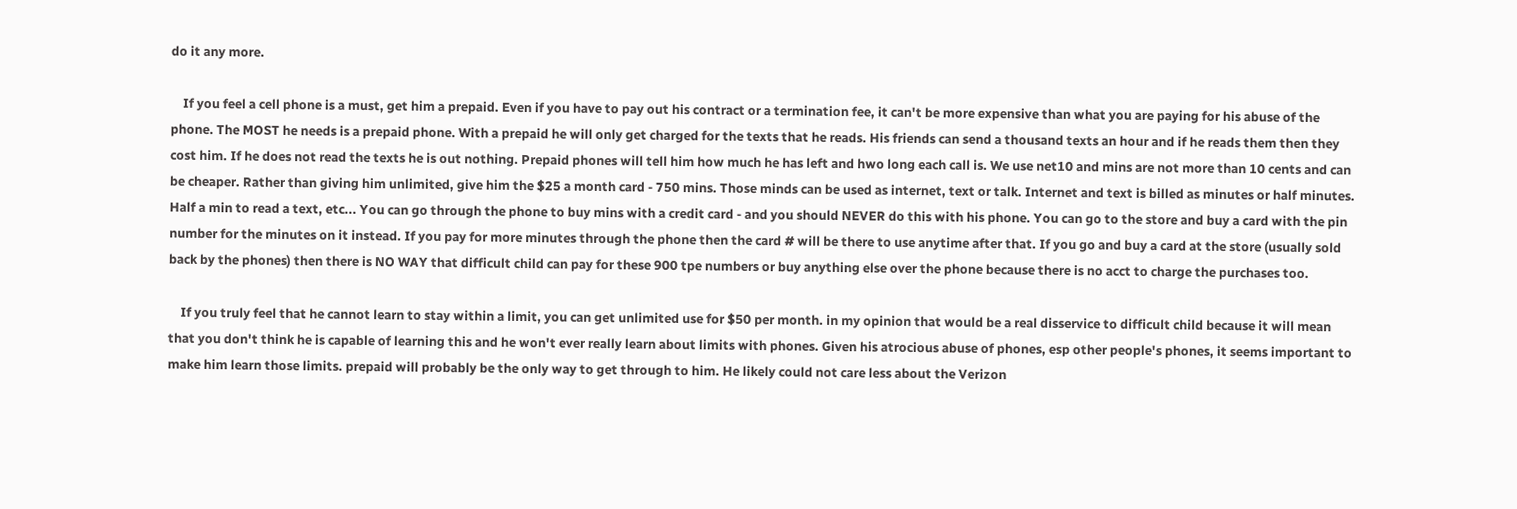do it any more.

    If you feel a cell phone is a must, get him a prepaid. Even if you have to pay out his contract or a termination fee, it can't be more expensive than what you are paying for his abuse of the phone. The MOST he needs is a prepaid phone. With a prepaid he will only get charged for the texts that he reads. His friends can send a thousand texts an hour and if he reads them then they cost him. If he does not read the texts he is out nothing. Prepaid phones will tell him how much he has left and hwo long each call is. We use net10 and mins are not more than 10 cents and can be cheaper. Rather than giving him unlimited, give him the $25 a month card - 750 mins. Those minds can be used as internet, text or talk. Internet and text is billed as minutes or half minutes. Half a min to read a text, etc... You can go through the phone to buy mins with a credit card - and you should NEVER do this with his phone. You can go to the store and buy a card with the pin number for the minutes on it instead. If you pay for more minutes through the phone then the card # will be there to use anytime after that. If you go and buy a card at the store (usually sold back by the phones) then there is NO WAY that difficult child can pay for these 900 tpe numbers or buy anything else over the phone because there is no acct to charge the purchases too.

    If you truly feel that he cannot learn to stay within a limit, you can get unlimited use for $50 per month. in my opinion that would be a real disservice to difficult child because it will mean that you don't think he is capable of learning this and he won't ever really learn about limits with phones. Given his atrocious abuse of phones, esp other people's phones, it seems important to make him learn those limits. prepaid will probably be the only way to get through to him. He likely could not care less about the Verizon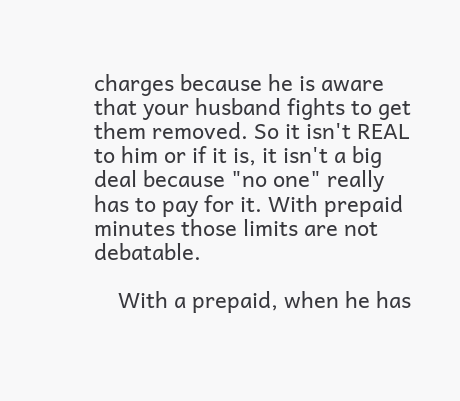charges because he is aware that your husband fights to get them removed. So it isn't REAL to him or if it is, it isn't a big deal because "no one" really has to pay for it. With prepaid minutes those limits are not debatable.

    With a prepaid, when he has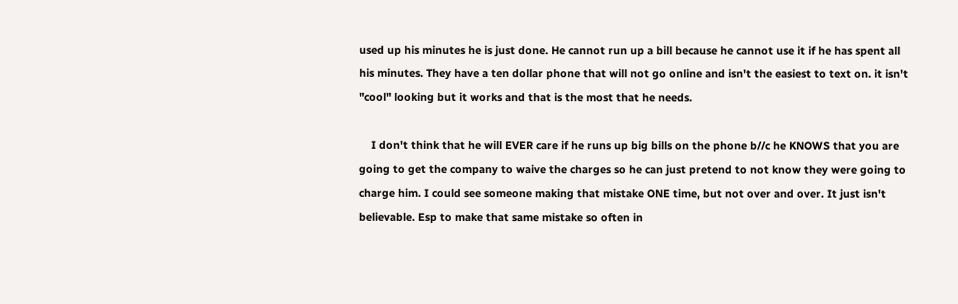used up his minutes he is just done. He cannot run up a bill because he cannot use it if he has spent all his minutes. They have a ten dollar phone that will not go online and isn't the easiest to text on. it isn't "cool" looking but it works and that is the most that he needs.

    I don't think that he will EVER care if he runs up big bills on the phone b//c he KNOWS that you are going to get the company to waive the charges so he can just pretend to not know they were going to charge him. I could see someone making that mistake ONE time, but not over and over. It just isn't believable. Esp to make that same mistake so often in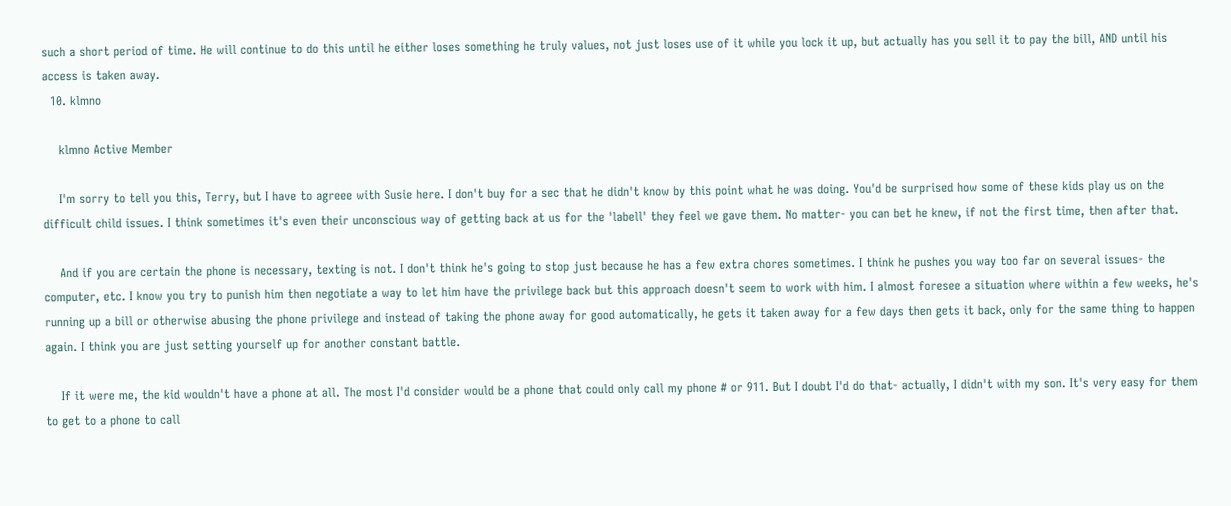such a short period of time. He will continue to do this until he either loses something he truly values, not just loses use of it while you lock it up, but actually has you sell it to pay the bill, AND until his access is taken away.
  10. klmno

    klmno Active Member

    I'm sorry to tell you this, Terry, but I have to agreee with Susie here. I don't buy for a sec that he didn't know by this point what he was doing. You'd be surprised how some of these kids play us on the difficult child issues. I think sometimes it's even their unconscious way of getting back at us for the 'labell' they feel we gave them. No matter- you can bet he knew, if not the first time, then after that.

    And if you are certain the phone is necessary, texting is not. I don't think he's going to stop just because he has a few extra chores sometimes. I think he pushes you way too far on several issues- the computer, etc. I know you try to punish him then negotiate a way to let him have the privilege back but this approach doesn't seem to work with him. I almost foresee a situation where within a few weeks, he's running up a bill or otherwise abusing the phone privilege and instead of taking the phone away for good automatically, he gets it taken away for a few days then gets it back, only for the same thing to happen again. I think you are just setting yourself up for another constant battle.

    If it were me, the kid wouldn't have a phone at all. The most I'd consider would be a phone that could only call my phone # or 911. But I doubt I'd do that- actually, I didn't with my son. It's very easy for them to get to a phone to call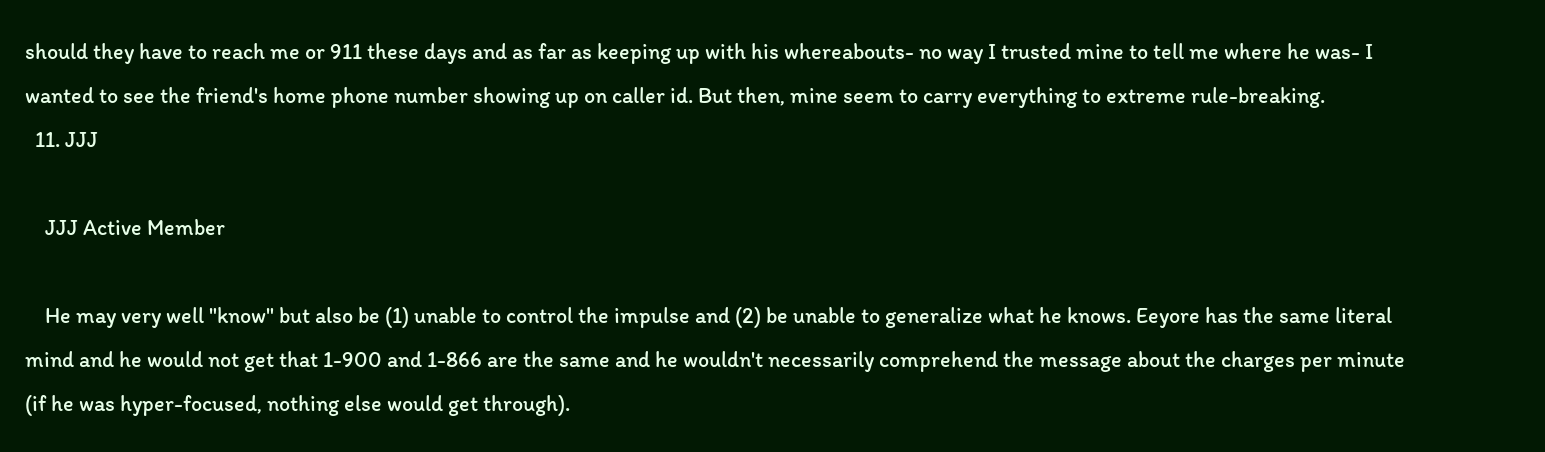should they have to reach me or 911 these days and as far as keeping up with his whereabouts- no way I trusted mine to tell me where he was- I wanted to see the friend's home phone number showing up on caller id. But then, mine seem to carry everything to extreme rule-breaking.
  11. JJJ

    JJJ Active Member

    He may very well "know" but also be (1) unable to control the impulse and (2) be unable to generalize what he knows. Eeyore has the same literal mind and he would not get that 1-900 and 1-866 are the same and he wouldn't necessarily comprehend the message about the charges per minute (if he was hyper-focused, nothing else would get through).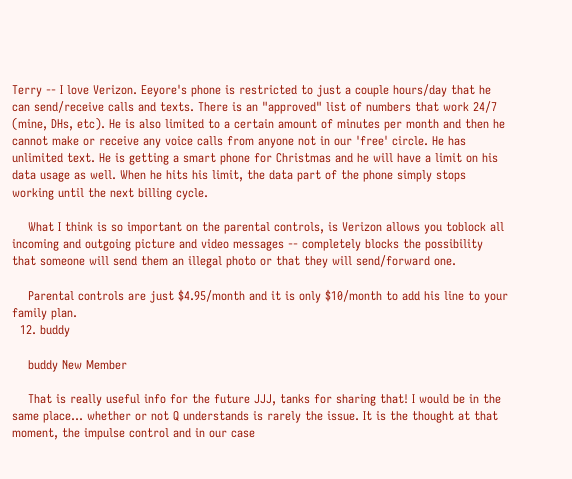Terry -- I love Verizon. Eeyore's phone is restricted to just a couple hours/day that he can send/receive calls and texts. There is an "approved" list of numbers that work 24/7 (mine, DHs, etc). He is also limited to a certain amount of minutes per month and then he cannot make or receive any voice calls from anyone not in our 'free' circle. He has unlimited text. He is getting a smart phone for Christmas and he will have a limit on his data usage as well. When he hits his limit, the data part of the phone simply stops working until the next billing cycle.

    What I think is so important on the parental controls, is Verizon allows you toblock all incoming and outgoing picture and video messages -- completely blocks the possibility that someone will send them an illegal photo or that they will send/forward one.

    Parental controls are just $4.95/month and it is only $10/month to add his line to your family plan.
  12. buddy

    buddy New Member

    That is really useful info for the future JJJ, tanks for sharing that! I would be in the same place... whether or not Q understands is rarely the issue. It is the thought at that moment, the impulse control and in our case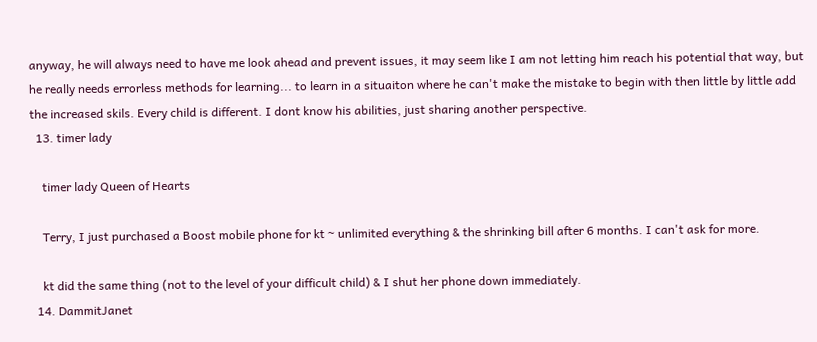anyway, he will always need to have me look ahead and prevent issues, it may seem like I am not letting him reach his potential that way, but he really needs errorless methods for learning... to learn in a situaiton where he can't make the mistake to begin with then little by little add the increased skils. Every child is different. I dont know his abilities, just sharing another perspective.
  13. timer lady

    timer lady Queen of Hearts

    Terry, I just purchased a Boost mobile phone for kt ~ unlimited everything & the shrinking bill after 6 months. I can't ask for more.

    kt did the same thing (not to the level of your difficult child) & I shut her phone down immediately.
  14. DammitJanet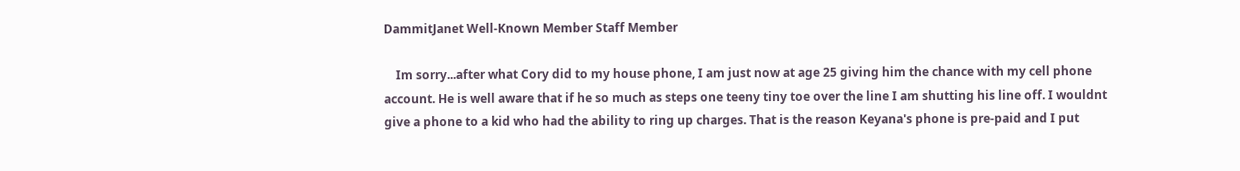DammitJanet Well-Known Member Staff Member

    Im sorry...after what Cory did to my house phone, I am just now at age 25 giving him the chance with my cell phone account. He is well aware that if he so much as steps one teeny tiny toe over the line I am shutting his line off. I wouldnt give a phone to a kid who had the ability to ring up charges. That is the reason Keyana's phone is pre-paid and I put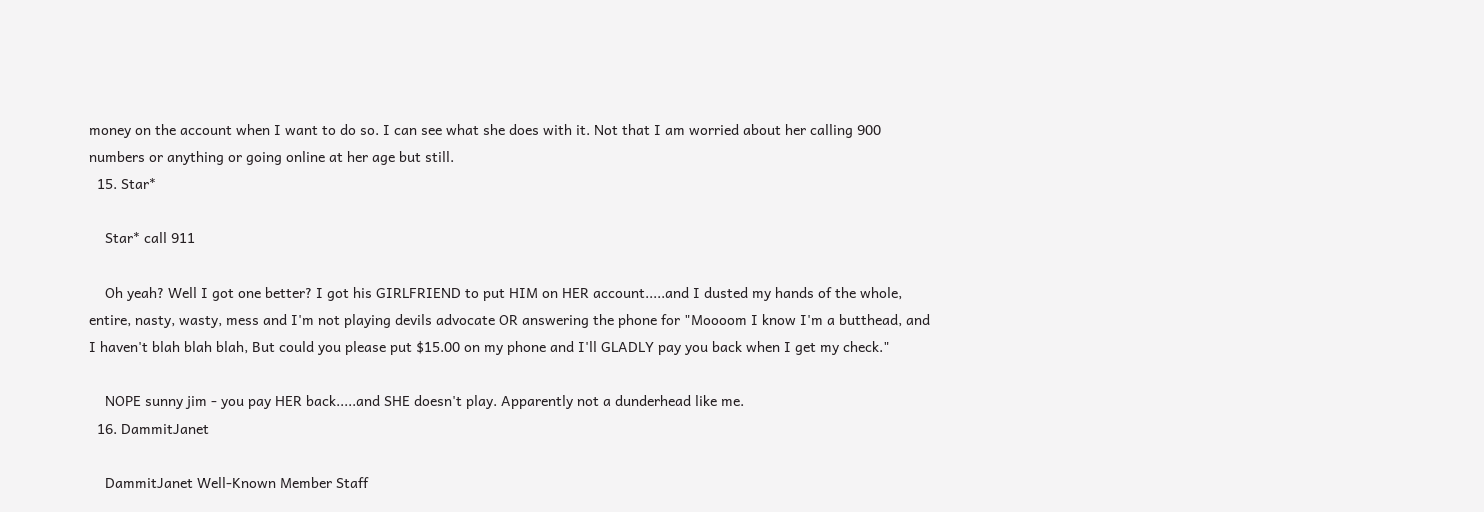money on the account when I want to do so. I can see what she does with it. Not that I am worried about her calling 900 numbers or anything or going online at her age but still.
  15. Star*

    Star* call 911

    Oh yeah? Well I got one better? I got his GIRLFRIEND to put HIM on HER account.....and I dusted my hands of the whole, entire, nasty, wasty, mess and I'm not playing devils advocate OR answering the phone for "Moooom I know I'm a butthead, and I haven't blah blah blah, But could you please put $15.00 on my phone and I'll GLADLY pay you back when I get my check."

    NOPE sunny jim - you pay HER back.....and SHE doesn't play. Apparently not a dunderhead like me.
  16. DammitJanet

    DammitJanet Well-Known Member Staff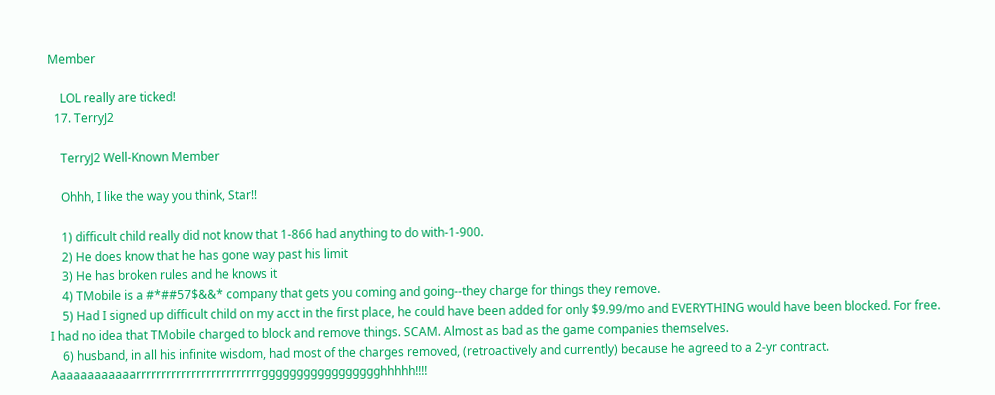Member

    LOL really are ticked!
  17. TerryJ2

    TerryJ2 Well-Known Member

    Ohhh, I like the way you think, Star!!

    1) difficult child really did not know that 1-866 had anything to do with-1-900.
    2) He does know that he has gone way past his limit
    3) He has broken rules and he knows it
    4) TMobile is a #*##57$&&* company that gets you coming and going--they charge for things they remove.
    5) Had I signed up difficult child on my acct in the first place, he could have been added for only $9.99/mo and EVERYTHING would have been blocked. For free. I had no idea that TMobile charged to block and remove things. SCAM. Almost as bad as the game companies themselves.
    6) husband, in all his infinite wisdom, had most of the charges removed, (retroactively and currently) because he agreed to a 2-yr contract. Aaaaaaaaaaaarrrrrrrrrrrrrrrrrrrrrrrrrggggggggggggggggghhhhh!!!!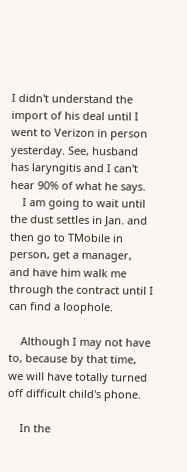I didn't understand the import of his deal until I went to Verizon in person yesterday. See, husband has laryngitis and I can't hear 90% of what he says.
    I am going to wait until the dust settles in Jan. and then go to TMobile in person, get a manager, and have him walk me through the contract until I can find a loophole.

    Although I may not have to, because by that time, we will have totally turned off difficult child's phone.

    In the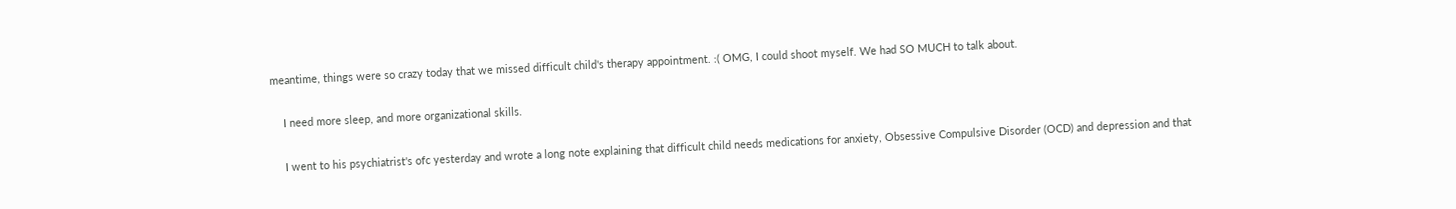meantime, things were so crazy today that we missed difficult child's therapy appointment. :( OMG, I could shoot myself. We had SO MUCH to talk about.

    I need more sleep, and more organizational skills.

    I went to his psychiatrist's ofc yesterday and wrote a long note explaining that difficult child needs medications for anxiety, Obsessive Compulsive Disorder (OCD) and depression and that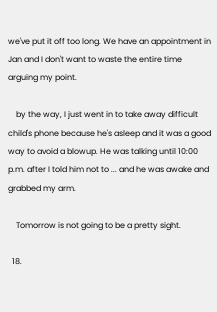we've put it off too long. We have an appointment in Jan and I don't want to waste the entire time arguing my point.

    by the way, I just went in to take away difficult child's phone because he's asleep and it was a good way to avoid a blowup. He was talking until 10:00 p.m. after I told him not to ... and he was awake and grabbed my arm.

    Tomorrow is not going to be a pretty sight.

  18.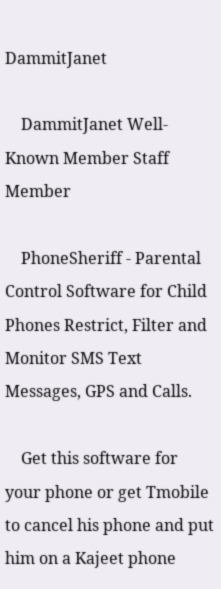DammitJanet

    DammitJanet Well-Known Member Staff Member

    PhoneSheriff - Parental Control Software for Child Phones Restrict, Filter and Monitor SMS Text Messages, GPS and Calls.

    Get this software for your phone or get Tmobile to cancel his phone and put him on a Kajeet phone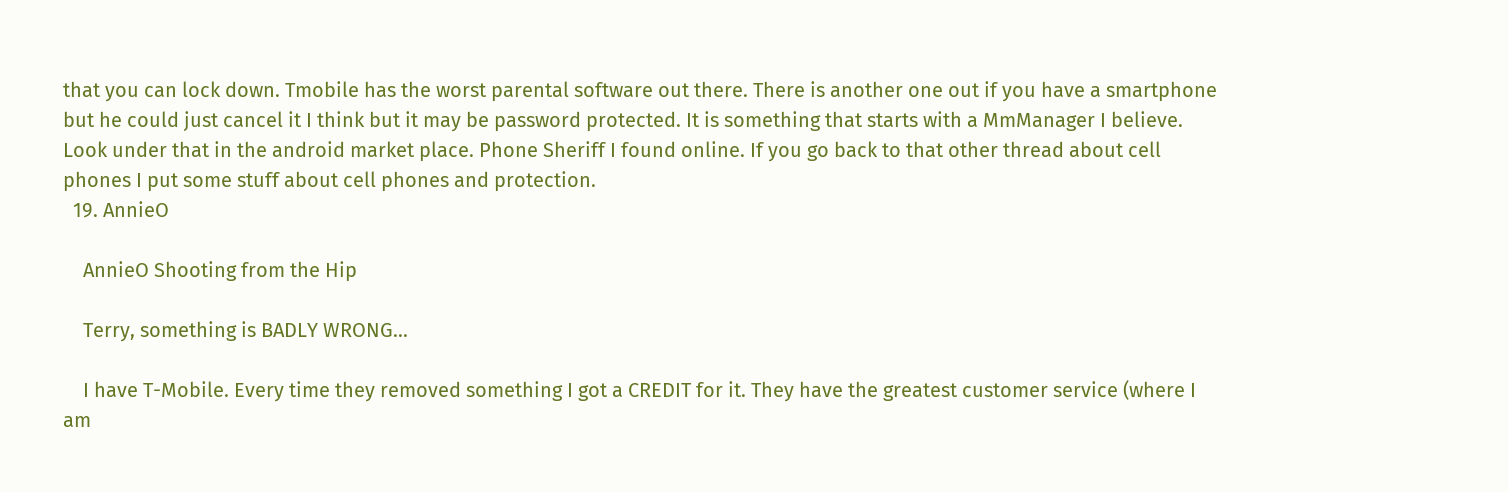that you can lock down. Tmobile has the worst parental software out there. There is another one out if you have a smartphone but he could just cancel it I think but it may be password protected. It is something that starts with a MmManager I believe. Look under that in the android market place. Phone Sheriff I found online. If you go back to that other thread about cell phones I put some stuff about cell phones and protection.
  19. AnnieO

    AnnieO Shooting from the Hip

    Terry, something is BADLY WRONG...

    I have T-Mobile. Every time they removed something I got a CREDIT for it. They have the greatest customer service (where I am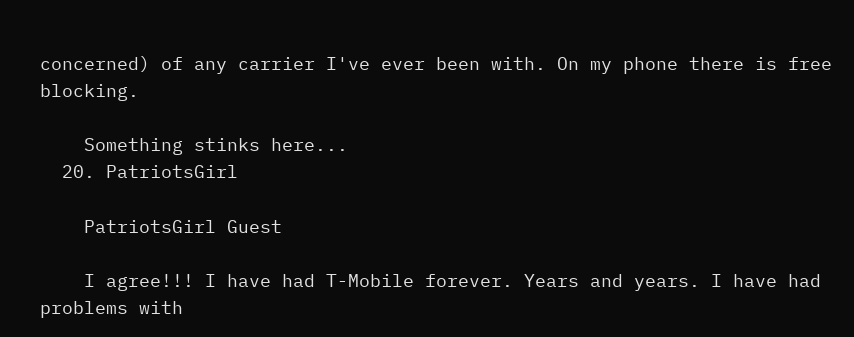concerned) of any carrier I've ever been with. On my phone there is free blocking.

    Something stinks here...
  20. PatriotsGirl

    PatriotsGirl Guest

    I agree!!! I have had T-Mobile forever. Years and years. I have had problems with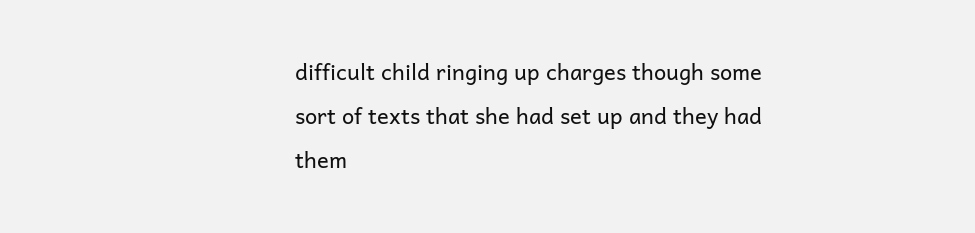difficult child ringing up charges though some sort of texts that she had set up and they had them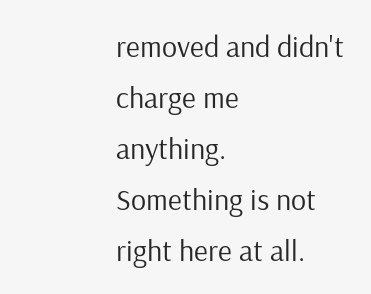removed and didn't charge me anything. Something is not right here at all.